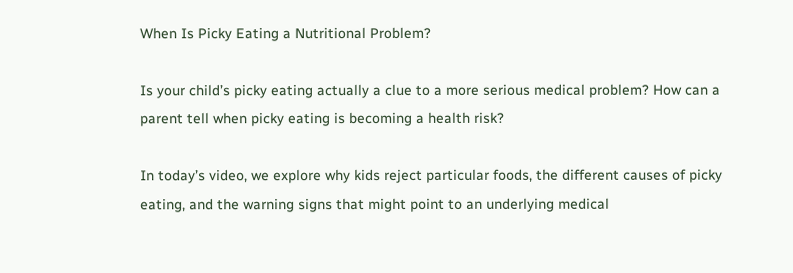When Is Picky Eating a Nutritional Problem?

Is your child’s picky eating actually a clue to a more serious medical problem? How can a parent tell when picky eating is becoming a health risk?

In today’s video, we explore why kids reject particular foods, the different causes of picky eating, and the warning signs that might point to an underlying medical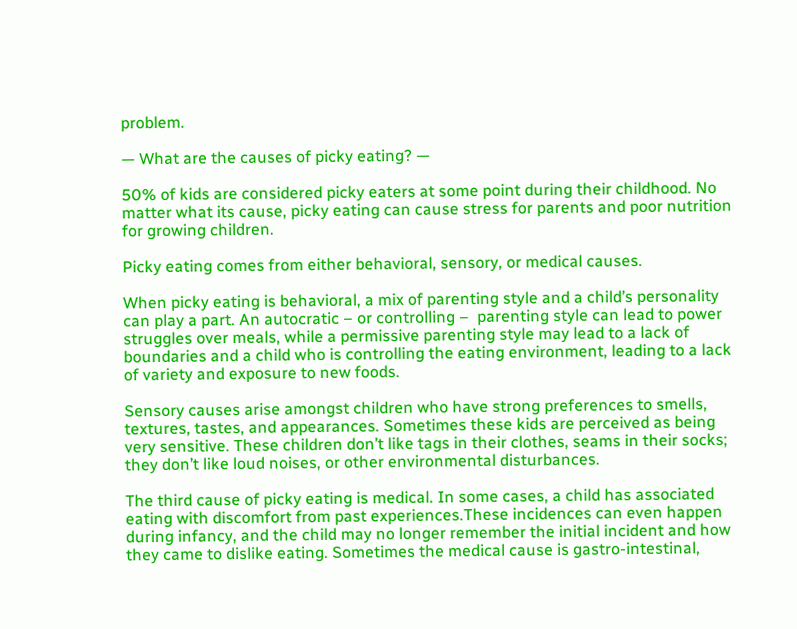problem.

— What are the causes of picky eating? —

50% of kids are considered picky eaters at some point during their childhood. No matter what its cause, picky eating can cause stress for parents and poor nutrition for growing children.

Picky eating comes from either behavioral, sensory, or medical causes.

When picky eating is behavioral, a mix of parenting style and a child’s personality can play a part. An autocratic – or controlling –  parenting style can lead to power struggles over meals, while a permissive parenting style may lead to a lack of boundaries and a child who is controlling the eating environment, leading to a lack of variety and exposure to new foods.

Sensory causes arise amongst children who have strong preferences to smells, textures, tastes, and appearances. Sometimes these kids are perceived as being very sensitive. These children don’t like tags in their clothes, seams in their socks; they don’t like loud noises, or other environmental disturbances.

The third cause of picky eating is medical. In some cases, a child has associated eating with discomfort from past experiences.These incidences can even happen during infancy, and the child may no longer remember the initial incident and how they came to dislike eating. Sometimes the medical cause is gastro-intestinal,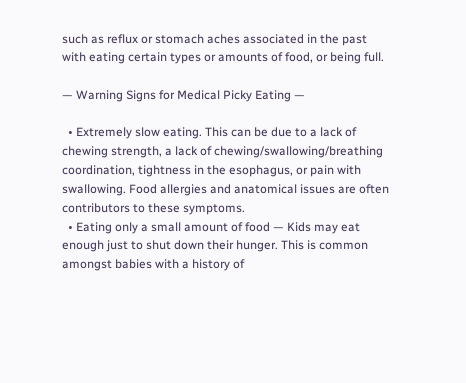such as reflux or stomach aches associated in the past with eating certain types or amounts of food, or being full.

— Warning Signs for Medical Picky Eating —

  • Extremely slow eating. This can be due to a lack of chewing strength, a lack of chewing/swallowing/breathing coordination, tightness in the esophagus, or pain with swallowing. Food allergies and anatomical issues are often contributors to these symptoms.
  • Eating only a small amount of food — Kids may eat enough just to shut down their hunger. This is common amongst babies with a history of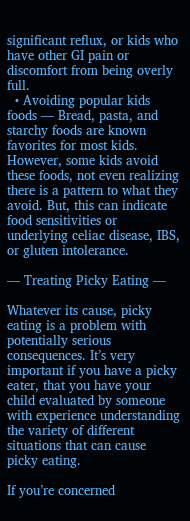significant reflux, or kids who have other GI pain or discomfort from being overly full.
  • Avoiding popular kids foods — Bread, pasta, and starchy foods are known favorites for most kids. However, some kids avoid these foods, not even realizing there is a pattern to what they avoid. But, this can indicate food sensitivities or underlying celiac disease, IBS, or gluten intolerance.

— Treating Picky Eating —

Whatever its cause, picky eating is a problem with potentially serious consequences. It’s very important if you have a picky eater, that you have your child evaluated by someone with experience understanding the variety of different situations that can cause picky eating.

If you’re concerned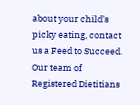about your child’s picky eating, contact us a Feed to Succeed. Our team of Registered Dietitians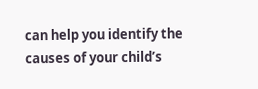can help you identify the causes of your child’s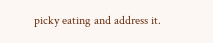picky eating and address it.